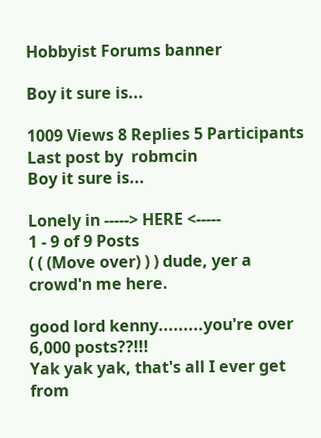Hobbyist Forums banner

Boy it sure is...

1009 Views 8 Replies 5 Participants Last post by  robmcin
Boy it sure is...

Lonely in -----> HERE <-----
1 - 9 of 9 Posts
( ( (Move over) ) ) dude, yer a crowd'n me here.

good lord kenny.........you're over 6,000 posts??!!!
Yak yak yak, that's all I ever get from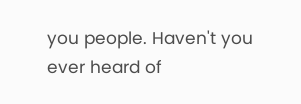you people. Haven't you ever heard of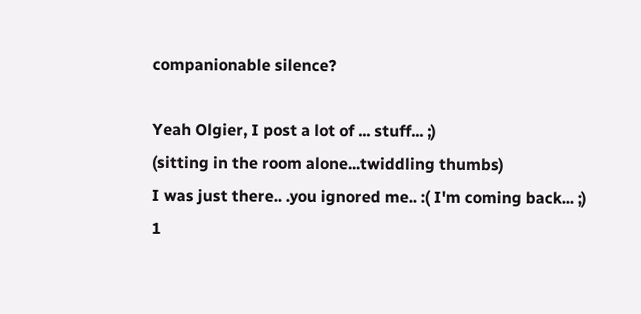companionable silence?

Yeah Olgier, I post a lot of ... stuff... ;)
(sitting in the room alone...twiddling thumbs)
I was just there.. .you ignored me.. :( I'm coming back... ;)
1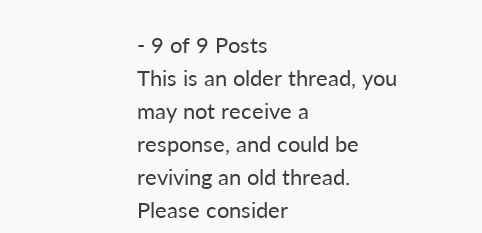- 9 of 9 Posts
This is an older thread, you may not receive a response, and could be reviving an old thread. Please consider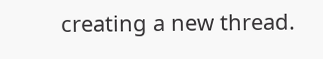creating a new thread.